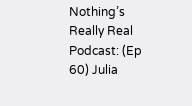Nothing’s Really Real Podcast: (Ep 60) Julia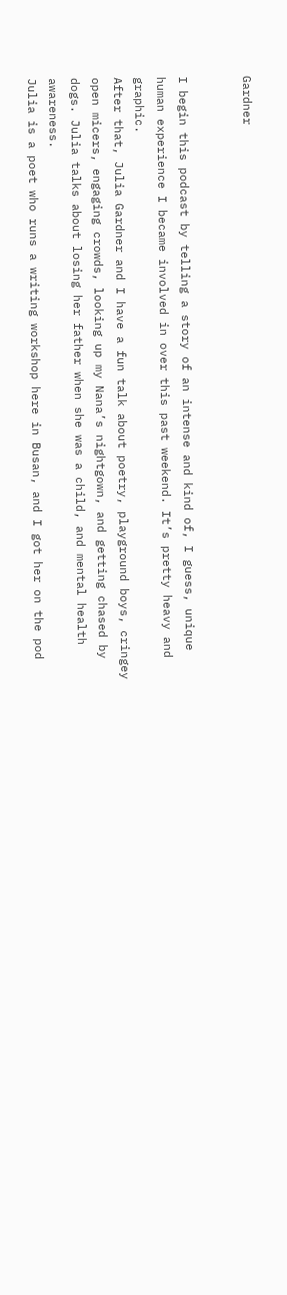Gardner


I begin this podcast by telling a story of an intense and kind of, I guess, unique human experience I became involved in over this past weekend. It’s pretty heavy and graphic.
After that, Julia Gardner and I have a fun talk about poetry, playground boys, cringey open micers, engaging crowds, looking up my Nana’s nightgown, and getting chased by dogs. Julia talks about losing her father when she was a child, and mental health awareness.
Julia is a poet who runs a writing workshop here in Busan, and I got her on the pod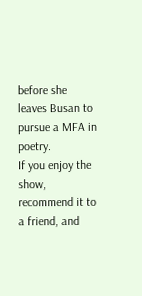before she leaves Busan to pursue a MFA in poetry.
If you enjoy the show, recommend it to a friend, and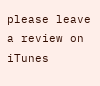please leave a review on iTunes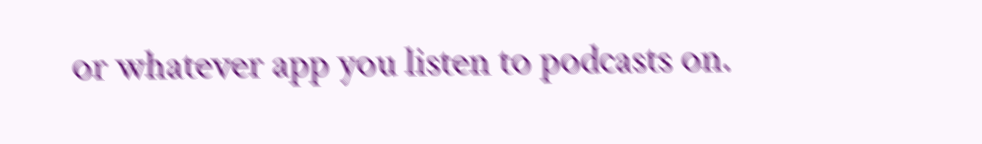or whatever app you listen to podcasts on.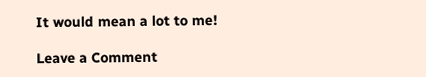It would mean a lot to me!

Leave a Comment